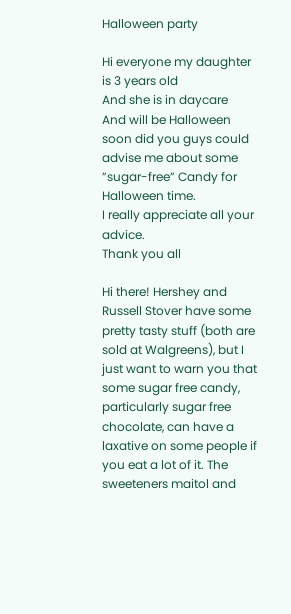Halloween party

Hi everyone my daughter is 3 years old
And she is in daycare
And will be Halloween soon did you guys could advise me about some ”sugar-free” Candy for Halloween time.
I really appreciate all your advice.
Thank you all

Hi there! Hershey and Russell Stover have some pretty tasty stuff (both are sold at Walgreens), but I just want to warn you that some sugar free candy, particularly sugar free chocolate, can have a laxative on some people if you eat a lot of it. The sweeteners maitol and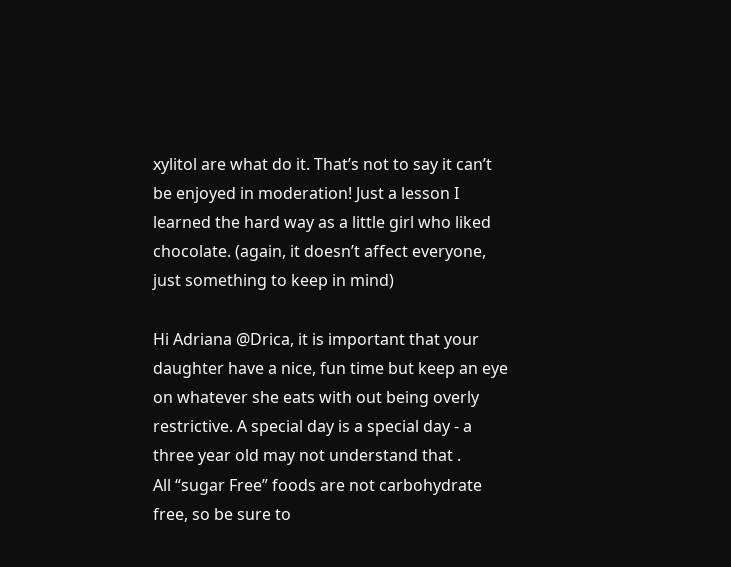xylitol are what do it. That’s not to say it can’t be enjoyed in moderation! Just a lesson I learned the hard way as a little girl who liked chocolate. (again, it doesn’t affect everyone, just something to keep in mind)

Hi Adriana @Drica, it is important that your daughter have a nice, fun time but keep an eye on whatever she eats with out being overly restrictive. A special day is a special day - a three year old may not understand that .
All “sugar Free” foods are not carbohydrate free, so be sure to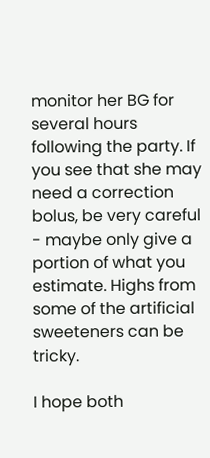monitor her BG for several hours following the party. If you see that she may need a correction bolus, be very careful - maybe only give a portion of what you estimate. Highs from some of the artificial sweeteners can be tricky.

I hope both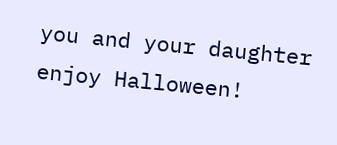you and your daughter enjoy Halloween!